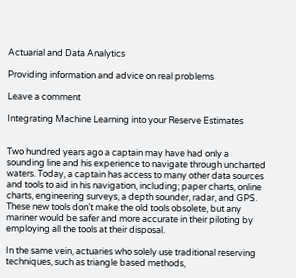Actuarial and Data Analytics

Providing information and advice on real problems

Leave a comment

Integrating Machine Learning into your Reserve Estimates


Two hundred years ago a captain may have had only a sounding line and his experience to navigate through uncharted waters. Today, a captain has access to many other data sources and tools to aid in his navigation, including; paper charts, online charts, engineering surveys, a depth sounder, radar, and GPS. These new tools don’t make the old tools obsolete, but any mariner would be safer and more accurate in their piloting by employing all the tools at their disposal.

In the same vein, actuaries who solely use traditional reserving techniques, such as triangle based methods,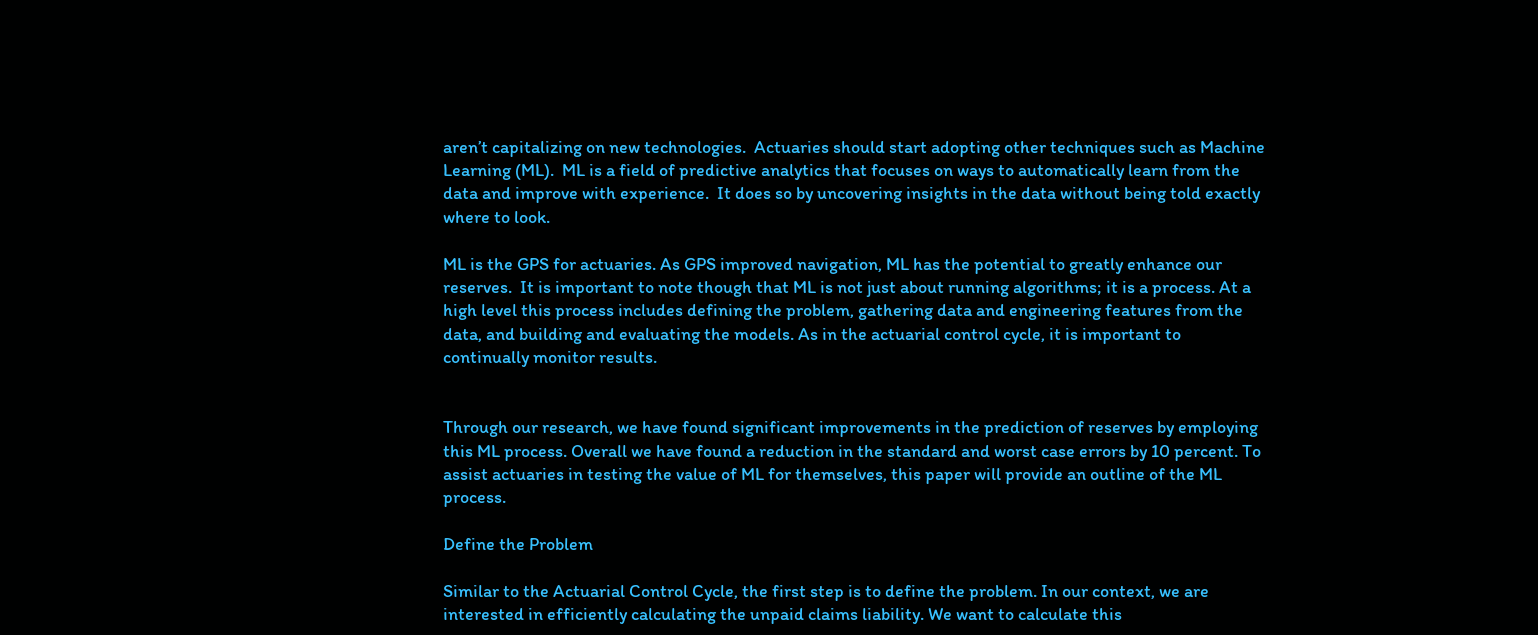aren’t capitalizing on new technologies.  Actuaries should start adopting other techniques such as Machine Learning (ML).  ML is a field of predictive analytics that focuses on ways to automatically learn from the data and improve with experience.  It does so by uncovering insights in the data without being told exactly where to look.

ML is the GPS for actuaries. As GPS improved navigation, ML has the potential to greatly enhance our reserves.  It is important to note though that ML is not just about running algorithms; it is a process. At a high level this process includes defining the problem, gathering data and engineering features from the data, and building and evaluating the models. As in the actuarial control cycle, it is important to continually monitor results.


Through our research, we have found significant improvements in the prediction of reserves by employing this ML process. Overall we have found a reduction in the standard and worst case errors by 10 percent. To assist actuaries in testing the value of ML for themselves, this paper will provide an outline of the ML process.

Define the Problem

Similar to the Actuarial Control Cycle, the first step is to define the problem. In our context, we are interested in efficiently calculating the unpaid claims liability. We want to calculate this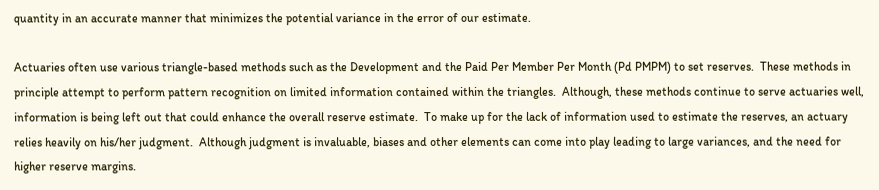quantity in an accurate manner that minimizes the potential variance in the error of our estimate.

Actuaries often use various triangle-based methods such as the Development and the Paid Per Member Per Month (Pd PMPM) to set reserves.  These methods in principle attempt to perform pattern recognition on limited information contained within the triangles.  Although, these methods continue to serve actuaries well, information is being left out that could enhance the overall reserve estimate.  To make up for the lack of information used to estimate the reserves, an actuary relies heavily on his/her judgment.  Although judgment is invaluable, biases and other elements can come into play leading to large variances, and the need for higher reserve margins.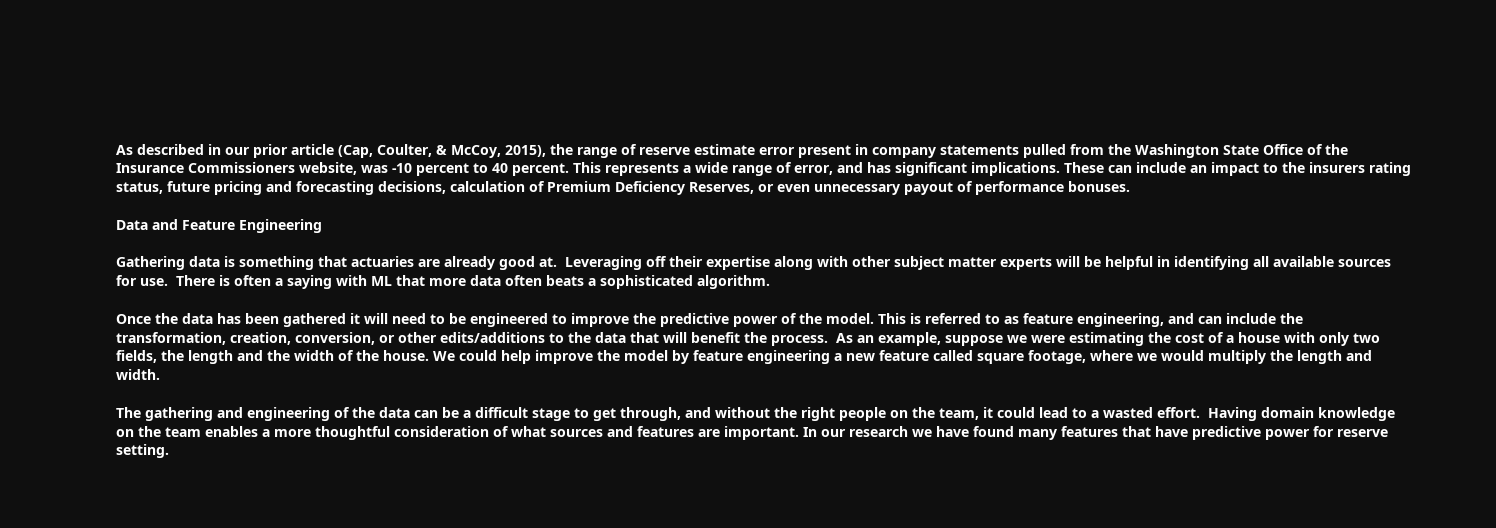As described in our prior article (Cap, Coulter, & McCoy, 2015), the range of reserve estimate error present in company statements pulled from the Washington State Office of the Insurance Commissioners website, was -10 percent to 40 percent. This represents a wide range of error, and has significant implications. These can include an impact to the insurers rating status, future pricing and forecasting decisions, calculation of Premium Deficiency Reserves, or even unnecessary payout of performance bonuses.

Data and Feature Engineering

Gathering data is something that actuaries are already good at.  Leveraging off their expertise along with other subject matter experts will be helpful in identifying all available sources for use.  There is often a saying with ML that more data often beats a sophisticated algorithm.

Once the data has been gathered it will need to be engineered to improve the predictive power of the model. This is referred to as feature engineering, and can include the transformation, creation, conversion, or other edits/additions to the data that will benefit the process.  As an example, suppose we were estimating the cost of a house with only two fields, the length and the width of the house. We could help improve the model by feature engineering a new feature called square footage, where we would multiply the length and width.

The gathering and engineering of the data can be a difficult stage to get through, and without the right people on the team, it could lead to a wasted effort.  Having domain knowledge on the team enables a more thoughtful consideration of what sources and features are important. In our research we have found many features that have predictive power for reserve setting.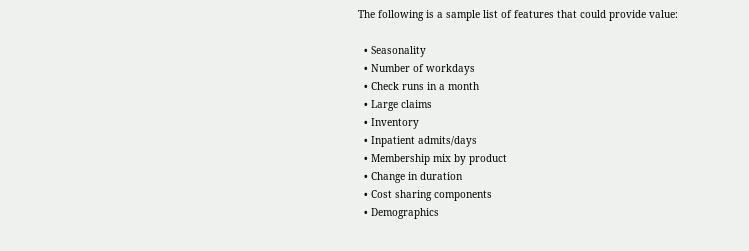The following is a sample list of features that could provide value:

  • Seasonality
  • Number of workdays
  • Check runs in a month
  • Large claims
  • Inventory
  • Inpatient admits/days
  • Membership mix by product
  • Change in duration
  • Cost sharing components
  • Demographics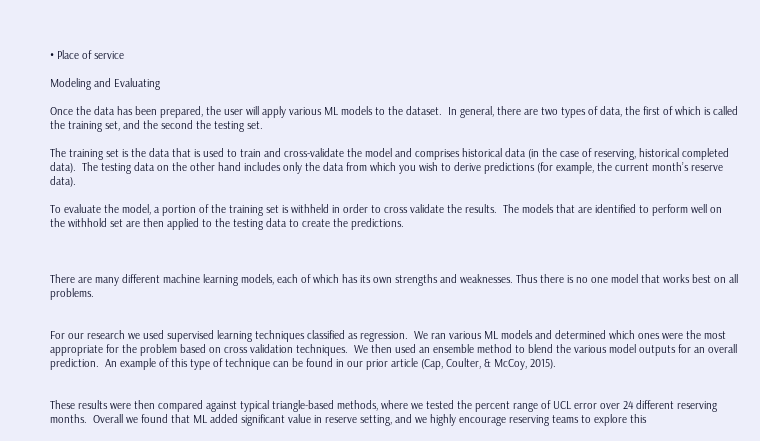• Place of service

Modeling and Evaluating

Once the data has been prepared, the user will apply various ML models to the dataset.  In general, there are two types of data, the first of which is called the training set, and the second the testing set.

The training set is the data that is used to train and cross-validate the model and comprises historical data (in the case of reserving, historical completed data).  The testing data on the other hand includes only the data from which you wish to derive predictions (for example, the current month’s reserve data).

To evaluate the model, a portion of the training set is withheld in order to cross validate the results.  The models that are identified to perform well on the withhold set are then applied to the testing data to create the predictions.



There are many different machine learning models, each of which has its own strengths and weaknesses. Thus there is no one model that works best on all problems.


For our research we used supervised learning techniques classified as regression.  We ran various ML models and determined which ones were the most appropriate for the problem based on cross validation techniques.  We then used an ensemble method to blend the various model outputs for an overall prediction.  An example of this type of technique can be found in our prior article (Cap, Coulter, & McCoy, 2015).


These results were then compared against typical triangle-based methods, where we tested the percent range of UCL error over 24 different reserving months.  Overall we found that ML added significant value in reserve setting, and we highly encourage reserving teams to explore this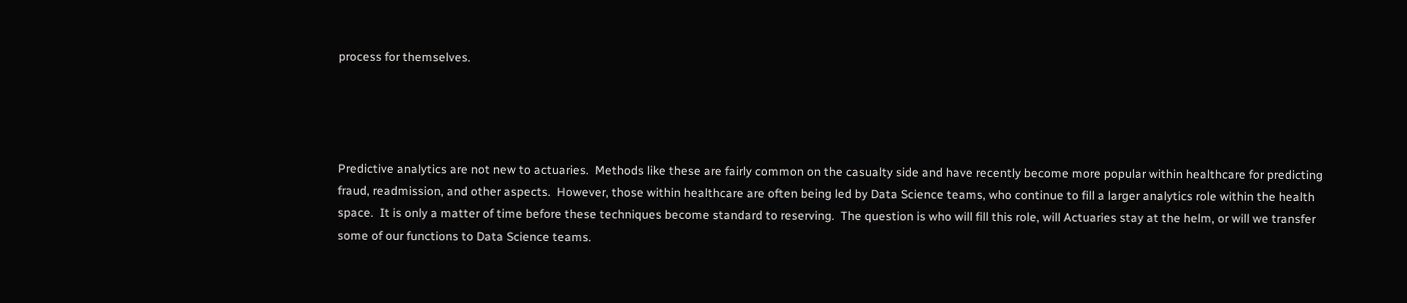process for themselves.




Predictive analytics are not new to actuaries.  Methods like these are fairly common on the casualty side and have recently become more popular within healthcare for predicting fraud, readmission, and other aspects.  However, those within healthcare are often being led by Data Science teams, who continue to fill a larger analytics role within the health space.  It is only a matter of time before these techniques become standard to reserving.  The question is who will fill this role, will Actuaries stay at the helm, or will we transfer some of our functions to Data Science teams.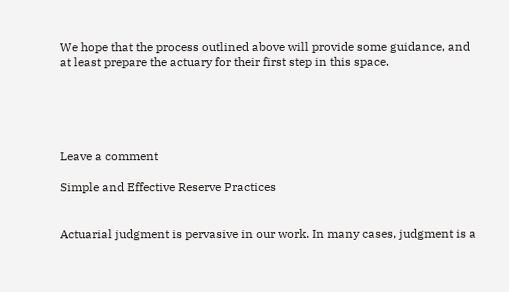We hope that the process outlined above will provide some guidance, and at least prepare the actuary for their first step in this space.





Leave a comment

Simple and Effective Reserve Practices


Actuarial judgment is pervasive in our work. In many cases, judgment is a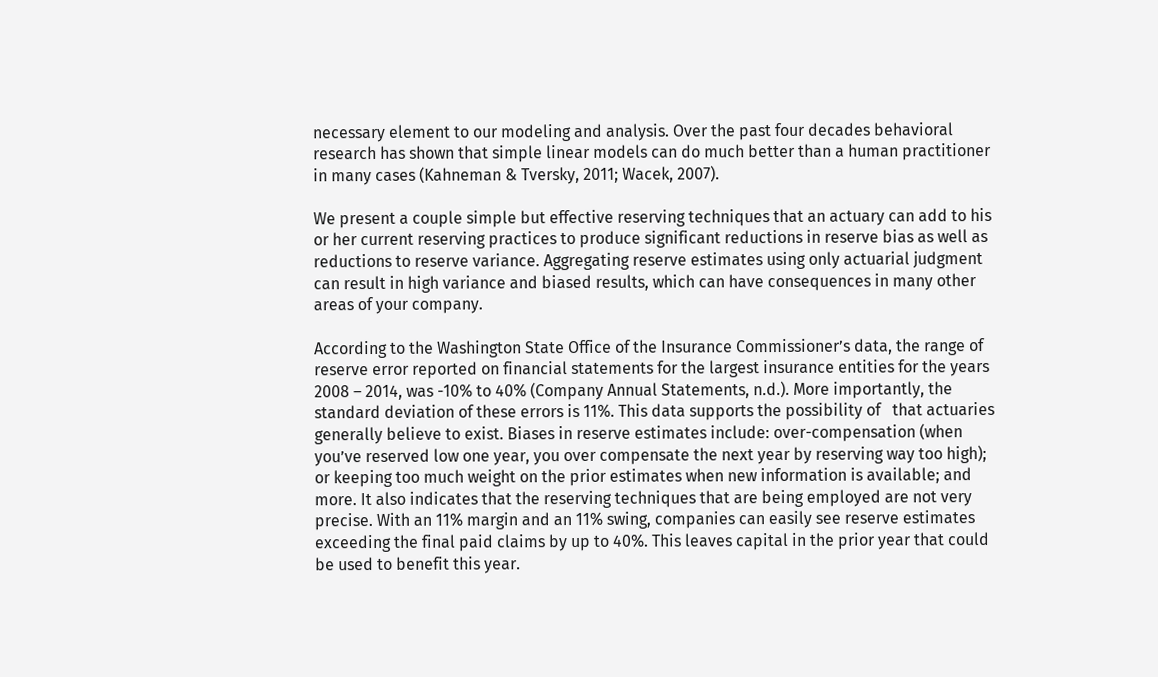necessary element to our modeling and analysis. Over the past four decades behavioral research has shown that simple linear models can do much better than a human practitioner in many cases (Kahneman & Tversky, 2011; Wacek, 2007).

We present a couple simple but effective reserving techniques that an actuary can add to his or her current reserving practices to produce significant reductions in reserve bias as well as reductions to reserve variance. Aggregating reserve estimates using only actuarial judgment can result in high variance and biased results, which can have consequences in many other areas of your company.

According to the Washington State Office of the Insurance Commissioner’s data, the range of reserve error reported on financial statements for the largest insurance entities for the years 2008 – 2014, was -10% to 40% (Company Annual Statements, n.d.). More importantly, the standard deviation of these errors is 11%. This data supports the possibility of   that actuaries generally believe to exist. Biases in reserve estimates include: over-compensation (when you’ve reserved low one year, you over compensate the next year by reserving way too high); or keeping too much weight on the prior estimates when new information is available; and more. It also indicates that the reserving techniques that are being employed are not very precise. With an 11% margin and an 11% swing, companies can easily see reserve estimates exceeding the final paid claims by up to 40%. This leaves capital in the prior year that could be used to benefit this year.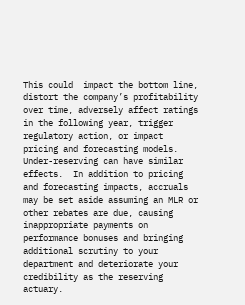This could  impact the bottom line, distort the company’s profitability over time, adversely affect ratings in the following year, trigger regulatory action, or impact pricing and forecasting models. Under-reserving can have similar effects.  In addition to pricing and forecasting impacts, accruals may be set aside assuming an MLR or other rebates are due, causing inappropriate payments on performance bonuses and bringing additional scrutiny to your department and deteriorate your credibility as the reserving actuary.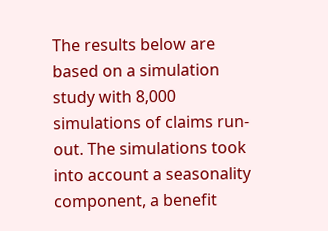The results below are based on a simulation study with 8,000 simulations of claims run-out. The simulations took into account a seasonality component, a benefit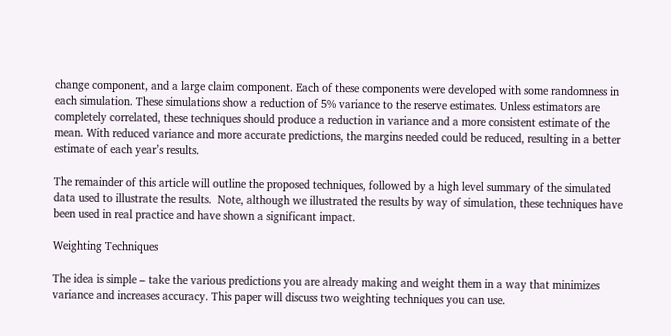change component, and a large claim component. Each of these components were developed with some randomness in each simulation. These simulations show a reduction of 5% variance to the reserve estimates. Unless estimators are completely correlated, these techniques should produce a reduction in variance and a more consistent estimate of the mean. With reduced variance and more accurate predictions, the margins needed could be reduced, resulting in a better estimate of each year’s results.

The remainder of this article will outline the proposed techniques, followed by a high level summary of the simulated data used to illustrate the results.  Note, although we illustrated the results by way of simulation, these techniques have been used in real practice and have shown a significant impact.

Weighting Techniques

The idea is simple – take the various predictions you are already making and weight them in a way that minimizes variance and increases accuracy. This paper will discuss two weighting techniques you can use.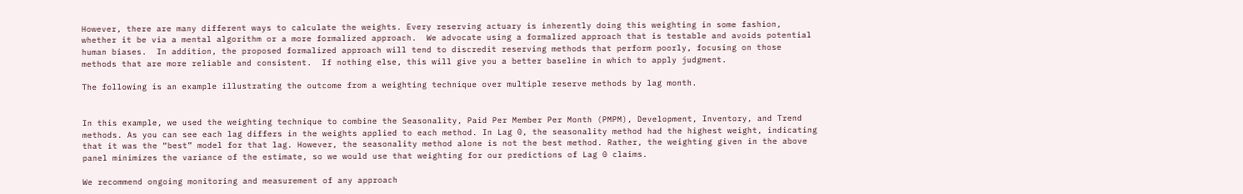However, there are many different ways to calculate the weights. Every reserving actuary is inherently doing this weighting in some fashion, whether it be via a mental algorithm or a more formalized approach.  We advocate using a formalized approach that is testable and avoids potential human biases.  In addition, the proposed formalized approach will tend to discredit reserving methods that perform poorly, focusing on those methods that are more reliable and consistent.  If nothing else, this will give you a better baseline in which to apply judgment.

The following is an example illustrating the outcome from a weighting technique over multiple reserve methods by lag month.


In this example, we used the weighting technique to combine the Seasonality, Paid Per Member Per Month (PMPM), Development, Inventory, and Trend methods. As you can see each lag differs in the weights applied to each method. In Lag 0, the seasonality method had the highest weight, indicating that it was the “best” model for that lag. However, the seasonality method alone is not the best method. Rather, the weighting given in the above panel minimizes the variance of the estimate, so we would use that weighting for our predictions of Lag 0 claims.

We recommend ongoing monitoring and measurement of any approach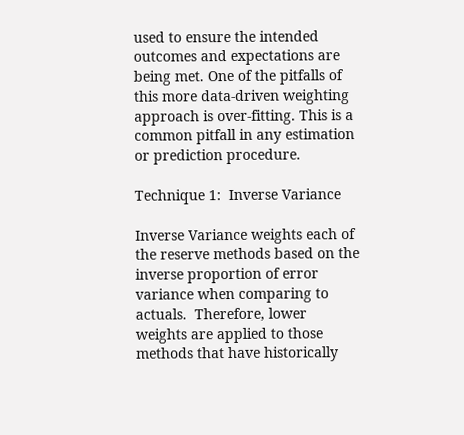used to ensure the intended outcomes and expectations are being met. One of the pitfalls of this more data-driven weighting approach is over-fitting. This is a common pitfall in any estimation or prediction procedure.

Technique 1:  Inverse Variance

Inverse Variance weights each of the reserve methods based on the inverse proportion of error variance when comparing to actuals.  Therefore, lower weights are applied to those methods that have historically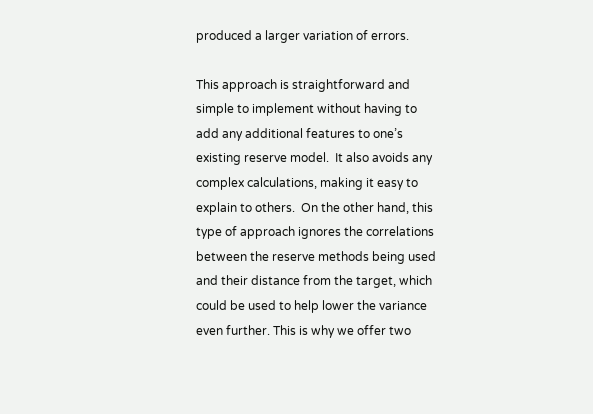produced a larger variation of errors.

This approach is straightforward and simple to implement without having to add any additional features to one’s existing reserve model.  It also avoids any complex calculations, making it easy to explain to others.  On the other hand, this type of approach ignores the correlations between the reserve methods being used and their distance from the target, which could be used to help lower the variance even further. This is why we offer two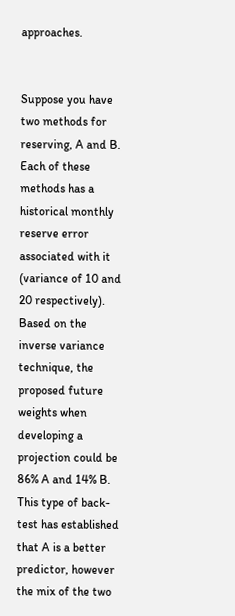approaches.


Suppose you have two methods for reserving, A and B.  Each of these methods has a historical monthly reserve error associated with it (variance of 10 and 20 respectively).  Based on the inverse variance technique, the proposed future weights when developing a projection could be 86% A and 14% B.  This type of back-test has established that A is a better predictor, however the mix of the two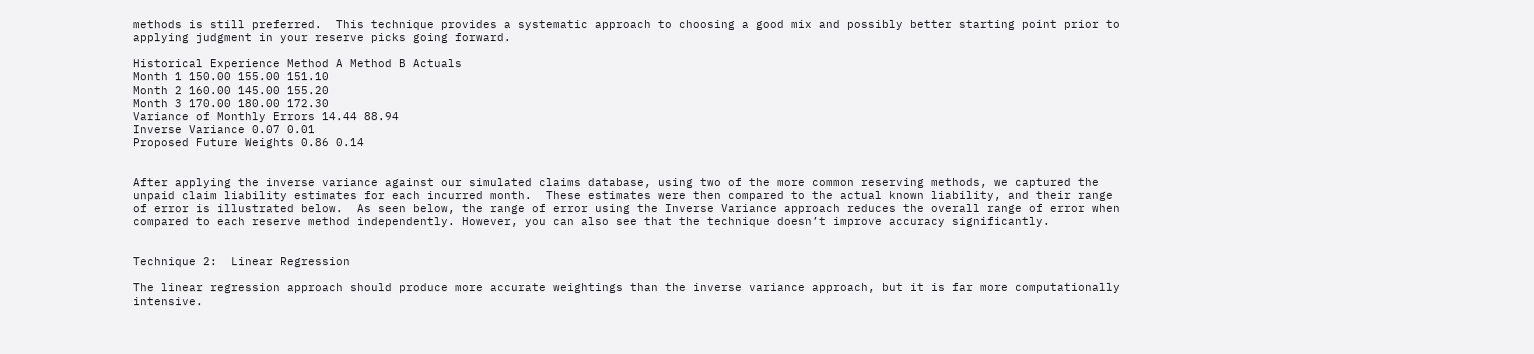methods is still preferred.  This technique provides a systematic approach to choosing a good mix and possibly better starting point prior to applying judgment in your reserve picks going forward.

Historical Experience Method A Method B Actuals
Month 1 150.00 155.00 151.10
Month 2 160.00 145.00 155.20
Month 3 170.00 180.00 172.30
Variance of Monthly Errors 14.44 88.94
Inverse Variance 0.07 0.01
Proposed Future Weights 0.86 0.14


After applying the inverse variance against our simulated claims database, using two of the more common reserving methods, we captured the unpaid claim liability estimates for each incurred month.  These estimates were then compared to the actual known liability, and their range of error is illustrated below.  As seen below, the range of error using the Inverse Variance approach reduces the overall range of error when compared to each reserve method independently. However, you can also see that the technique doesn’t improve accuracy significantly.


Technique 2:  Linear Regression

The linear regression approach should produce more accurate weightings than the inverse variance approach, but it is far more computationally intensive.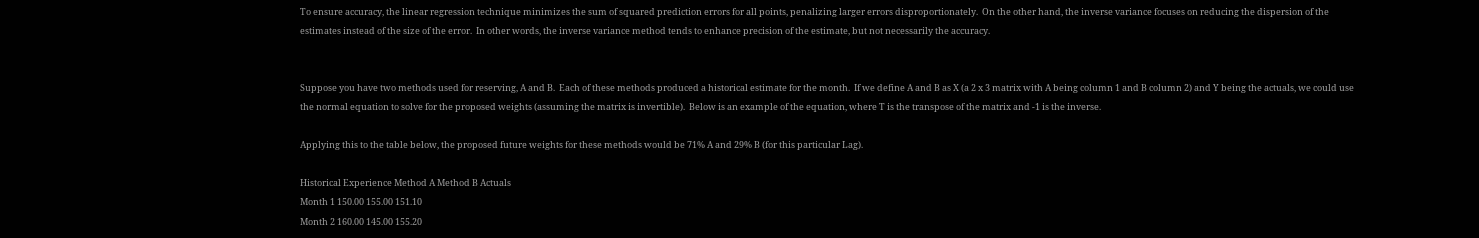To ensure accuracy, the linear regression technique minimizes the sum of squared prediction errors for all points, penalizing larger errors disproportionately.  On the other hand, the inverse variance focuses on reducing the dispersion of the estimates instead of the size of the error.  In other words, the inverse variance method tends to enhance precision of the estimate, but not necessarily the accuracy.


Suppose you have two methods used for reserving, A and B.  Each of these methods produced a historical estimate for the month.  If we define A and B as X (a 2 x 3 matrix with A being column 1 and B column 2) and Y being the actuals, we could use the normal equation to solve for the proposed weights (assuming the matrix is invertible).  Below is an example of the equation, where T is the transpose of the matrix and -1 is the inverse.

Applying this to the table below, the proposed future weights for these methods would be 71% A and 29% B (for this particular Lag).

Historical Experience Method A Method B Actuals
Month 1 150.00 155.00 151.10
Month 2 160.00 145.00 155.20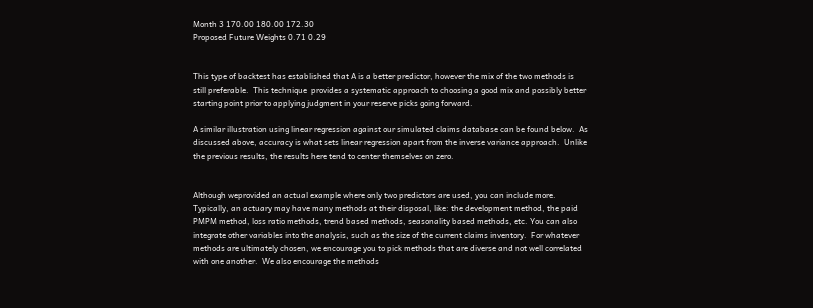Month 3 170.00 180.00 172.30
Proposed Future Weights 0.71 0.29


This type of backtest has established that A is a better predictor, however the mix of the two methods is still preferable.  This technique  provides a systematic approach to choosing a good mix and possibly better starting point prior to applying judgment in your reserve picks going forward.

A similar illustration using linear regression against our simulated claims database can be found below.  As discussed above, accuracy is what sets linear regression apart from the inverse variance approach.  Unlike the previous results, the results here tend to center themselves on zero.


Although weprovided an actual example where only two predictors are used, you can include more. Typically, an actuary may have many methods at their disposal, like: the development method, the paid PMPM method, loss ratio methods, trend based methods, seasonality based methods, etc. You can also integrate other variables into the analysis, such as the size of the current claims inventory.  For whatever methods are ultimately chosen, we encourage you to pick methods that are diverse and not well correlated with one another.  We also encourage the methods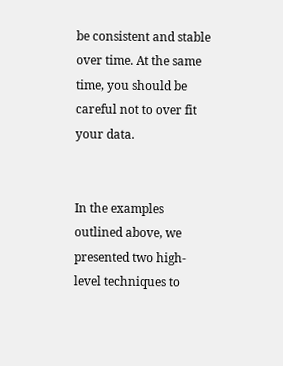be consistent and stable over time. At the same time, you should be careful not to over fit your data.


In the examples outlined above, we presented two high-level techniques to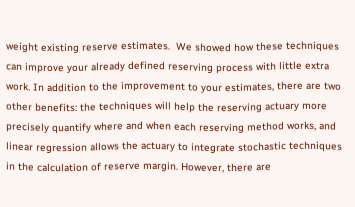weight existing reserve estimates.  We showed how these techniques can improve your already defined reserving process with little extra work. In addition to the improvement to your estimates, there are two other benefits: the techniques will help the reserving actuary more precisely quantify where and when each reserving method works, and linear regression allows the actuary to integrate stochastic techniques in the calculation of reserve margin. However, there are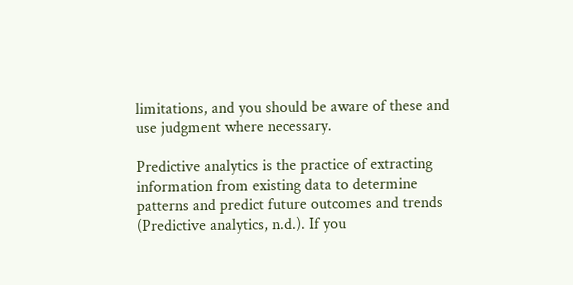limitations, and you should be aware of these and use judgment where necessary.

Predictive analytics is the practice of extracting information from existing data to determine patterns and predict future outcomes and trends (Predictive analytics, n.d.). If you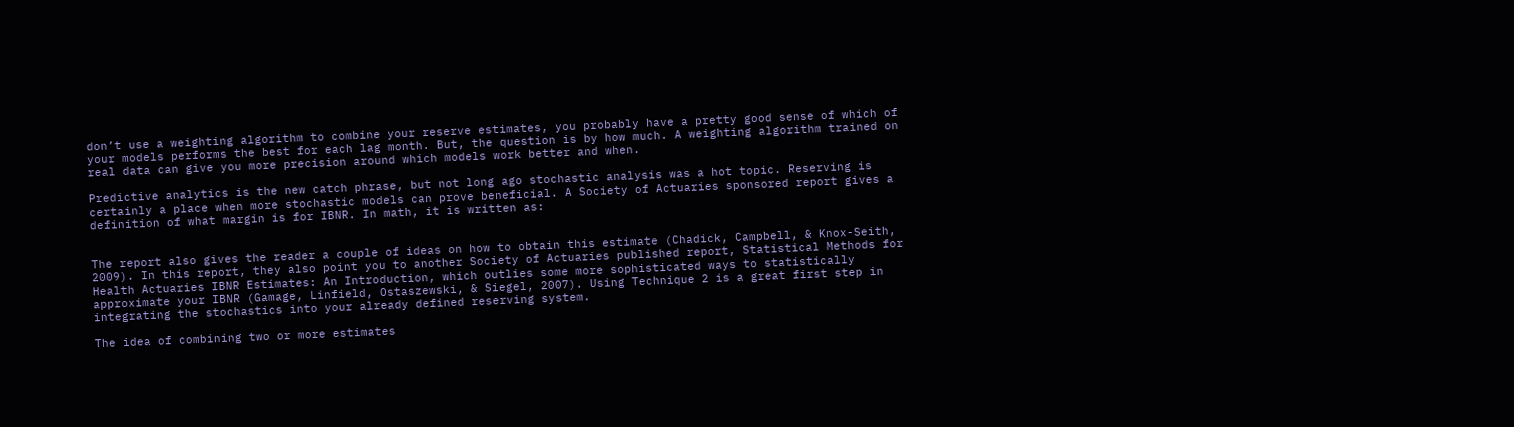don’t use a weighting algorithm to combine your reserve estimates, you probably have a pretty good sense of which of your models performs the best for each lag month. But, the question is by how much. A weighting algorithm trained on real data can give you more precision around which models work better and when.

Predictive analytics is the new catch phrase, but not long ago stochastic analysis was a hot topic. Reserving is certainly a place when more stochastic models can prove beneficial. A Society of Actuaries sponsored report gives a definition of what margin is for IBNR. In math, it is written as:


The report also gives the reader a couple of ideas on how to obtain this estimate (Chadick, Campbell, & Knox-Seith, 2009). In this report, they also point you to another Society of Actuaries published report, Statistical Methods for Health Actuaries IBNR Estimates: An Introduction, which outlies some more sophisticated ways to statistically approximate your IBNR (Gamage, Linfield, Ostaszewski, & Siegel, 2007). Using Technique 2 is a great first step in integrating the stochastics into your already defined reserving system.

The idea of combining two or more estimates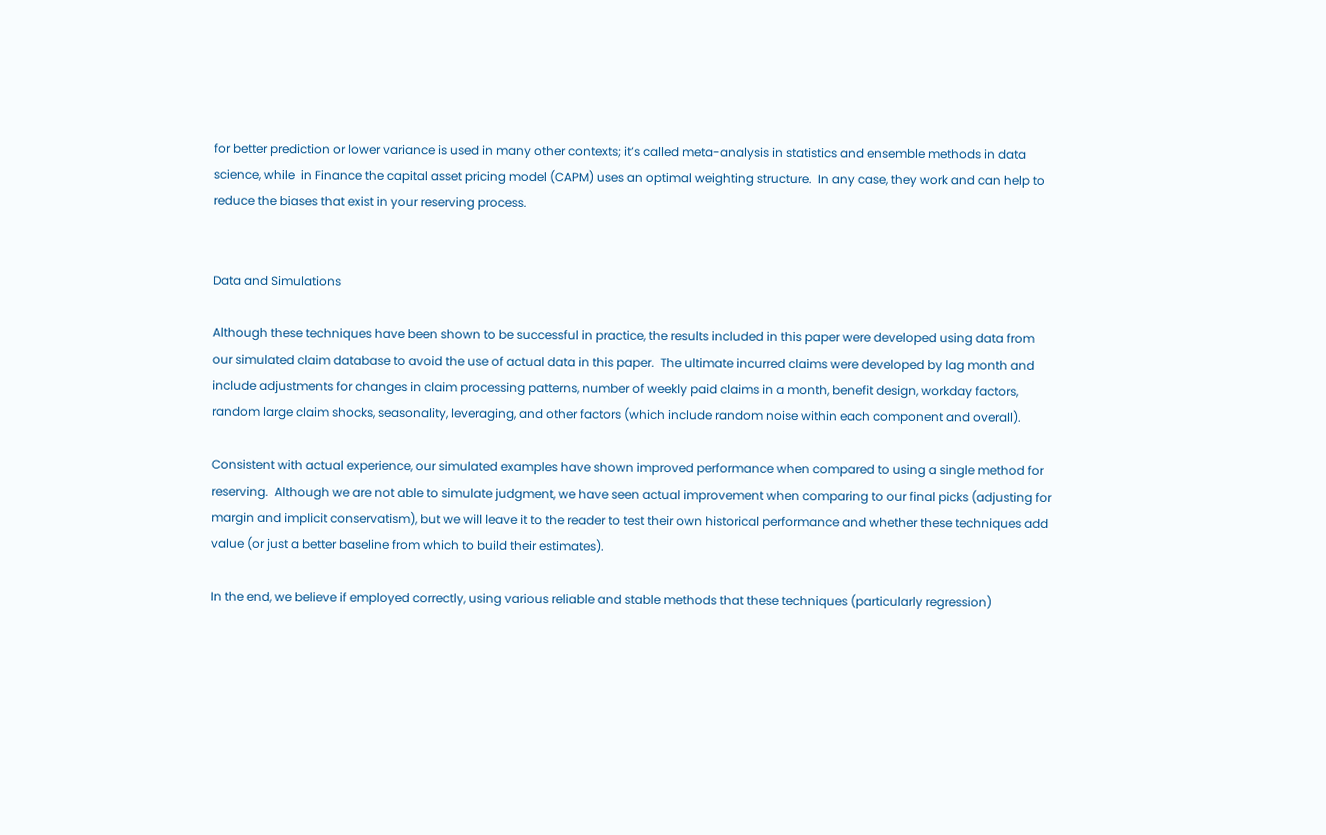for better prediction or lower variance is used in many other contexts; it’s called meta-analysis in statistics and ensemble methods in data science, while  in Finance the capital asset pricing model (CAPM) uses an optimal weighting structure.  In any case, they work and can help to reduce the biases that exist in your reserving process.


Data and Simulations

Although these techniques have been shown to be successful in practice, the results included in this paper were developed using data from our simulated claim database to avoid the use of actual data in this paper.  The ultimate incurred claims were developed by lag month and include adjustments for changes in claim processing patterns, number of weekly paid claims in a month, benefit design, workday factors, random large claim shocks, seasonality, leveraging, and other factors (which include random noise within each component and overall).

Consistent with actual experience, our simulated examples have shown improved performance when compared to using a single method for reserving.  Although we are not able to simulate judgment, we have seen actual improvement when comparing to our final picks (adjusting for margin and implicit conservatism), but we will leave it to the reader to test their own historical performance and whether these techniques add value (or just a better baseline from which to build their estimates).

In the end, we believe if employed correctly, using various reliable and stable methods that these techniques (particularly regression)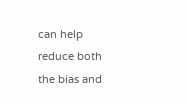can help reduce both the bias and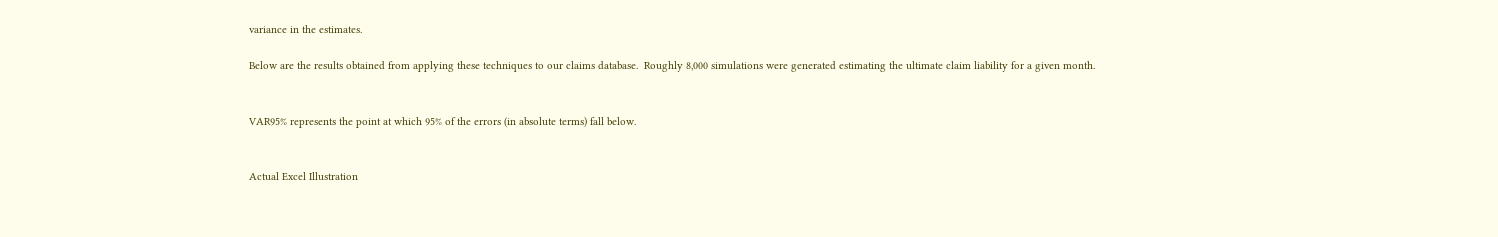variance in the estimates.

Below are the results obtained from applying these techniques to our claims database.  Roughly 8,000 simulations were generated estimating the ultimate claim liability for a given month.


VAR95% represents the point at which 95% of the errors (in absolute terms) fall below.


Actual Excel Illustration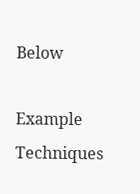Below

Example Techniques